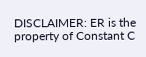DISCLAIMER: ER is the property of Constant C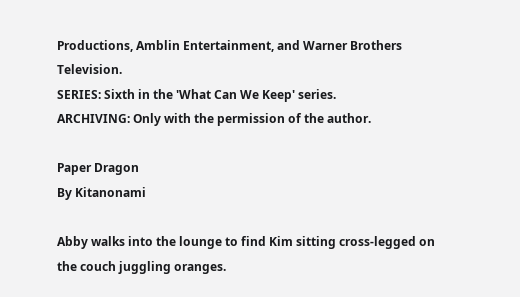Productions, Amblin Entertainment, and Warner Brothers Television.
SERIES: Sixth in the 'What Can We Keep' series.
ARCHIVING: Only with the permission of the author.

Paper Dragon
By Kitanonami

Abby walks into the lounge to find Kim sitting cross-legged on the couch juggling oranges.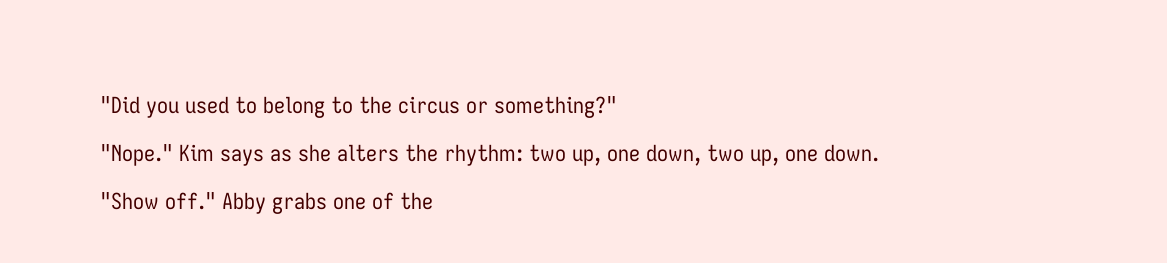"Did you used to belong to the circus or something?"

"Nope." Kim says as she alters the rhythm: two up, one down, two up, one down.

"Show off." Abby grabs one of the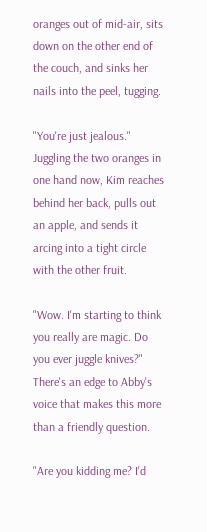oranges out of mid-air, sits down on the other end of the couch, and sinks her nails into the peel, tugging.

"You're just jealous." Juggling the two oranges in one hand now, Kim reaches behind her back, pulls out an apple, and sends it arcing into a tight circle with the other fruit.

"Wow. I'm starting to think you really are magic. Do you ever juggle knives?" There's an edge to Abby's voice that makes this more than a friendly question.

"Are you kidding me? I'd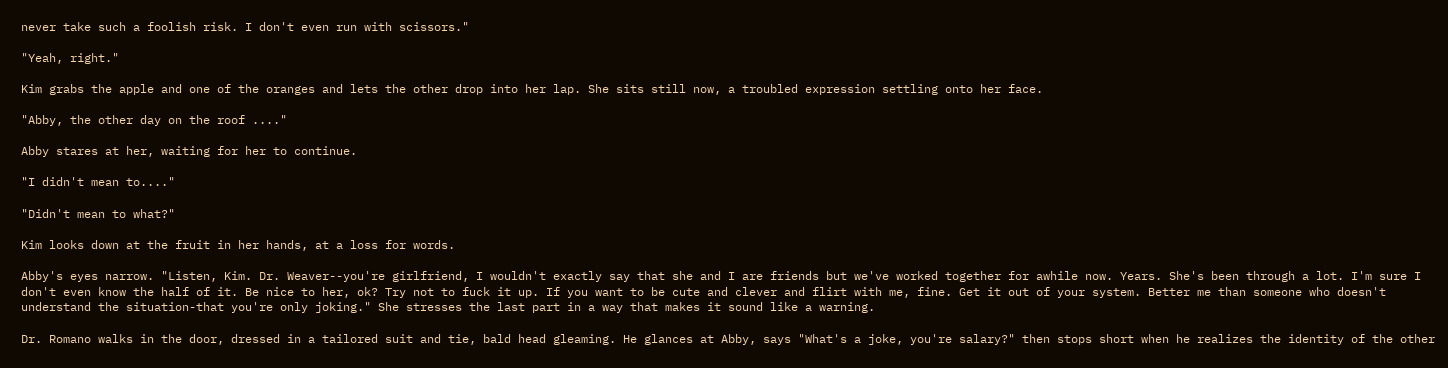never take such a foolish risk. I don't even run with scissors."

"Yeah, right."

Kim grabs the apple and one of the oranges and lets the other drop into her lap. She sits still now, a troubled expression settling onto her face.

"Abby, the other day on the roof ...."

Abby stares at her, waiting for her to continue.

"I didn't mean to...."

"Didn't mean to what?"

Kim looks down at the fruit in her hands, at a loss for words.

Abby's eyes narrow. "Listen, Kim. Dr. Weaver--you're girlfriend, I wouldn't exactly say that she and I are friends but we've worked together for awhile now. Years. She's been through a lot. I'm sure I don't even know the half of it. Be nice to her, ok? Try not to fuck it up. If you want to be cute and clever and flirt with me, fine. Get it out of your system. Better me than someone who doesn't understand the situation-that you're only joking." She stresses the last part in a way that makes it sound like a warning.

Dr. Romano walks in the door, dressed in a tailored suit and tie, bald head gleaming. He glances at Abby, says "What's a joke, you're salary?" then stops short when he realizes the identity of the other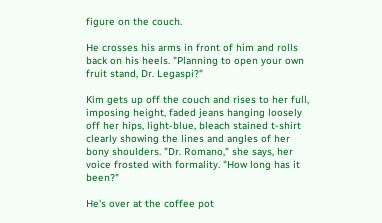figure on the couch.

He crosses his arms in front of him and rolls back on his heels. "Planning to open your own fruit stand, Dr. Legaspi?"

Kim gets up off the couch and rises to her full, imposing height, faded jeans hanging loosely off her hips, light-blue, bleach stained t-shirt clearly showing the lines and angles of her bony shoulders. "Dr. Romano," she says, her voice frosted with formality. "How long has it been?"

He's over at the coffee pot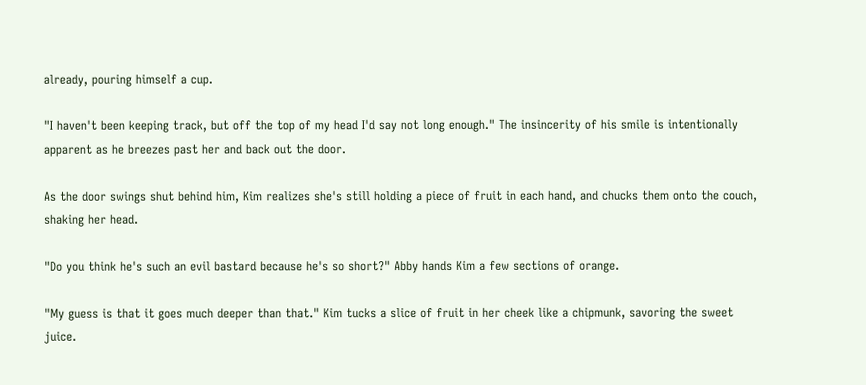already, pouring himself a cup.

"I haven't been keeping track, but off the top of my head I'd say not long enough." The insincerity of his smile is intentionally apparent as he breezes past her and back out the door.

As the door swings shut behind him, Kim realizes she's still holding a piece of fruit in each hand, and chucks them onto the couch, shaking her head.

"Do you think he's such an evil bastard because he's so short?" Abby hands Kim a few sections of orange.

"My guess is that it goes much deeper than that." Kim tucks a slice of fruit in her cheek like a chipmunk, savoring the sweet juice.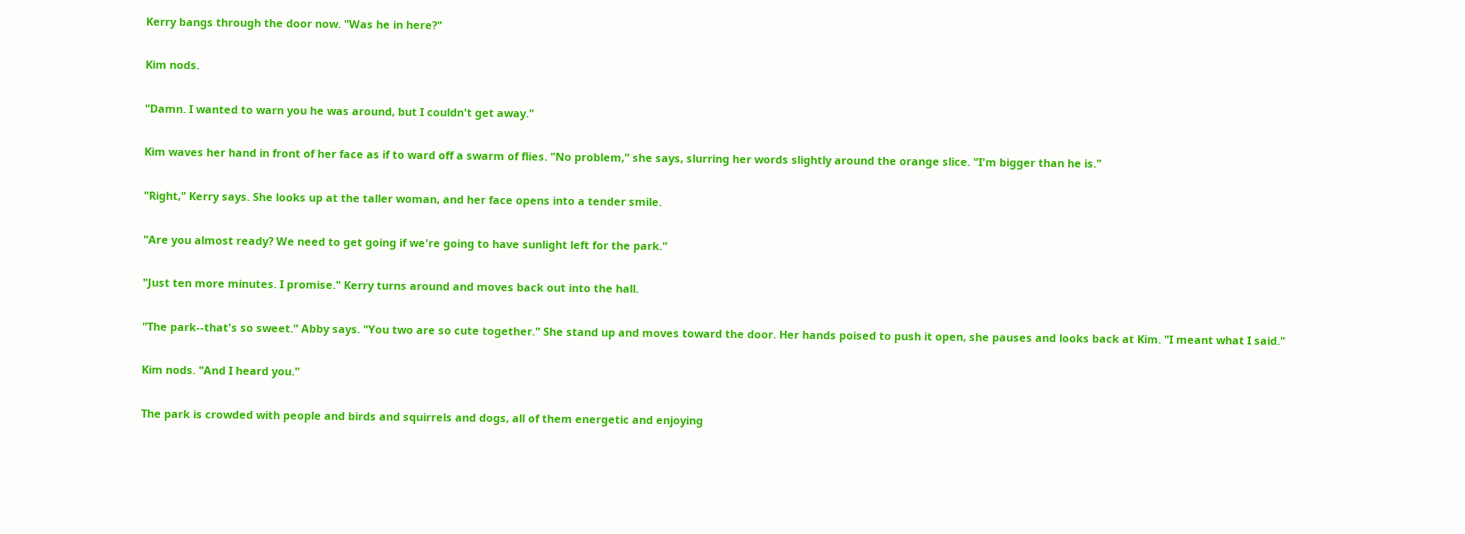Kerry bangs through the door now. "Was he in here?"

Kim nods.

"Damn. I wanted to warn you he was around, but I couldn't get away."

Kim waves her hand in front of her face as if to ward off a swarm of flies. "No problem," she says, slurring her words slightly around the orange slice. "I'm bigger than he is."

"Right," Kerry says. She looks up at the taller woman, and her face opens into a tender smile.

"Are you almost ready? We need to get going if we're going to have sunlight left for the park."

"Just ten more minutes. I promise." Kerry turns around and moves back out into the hall.

"The park--that's so sweet." Abby says. "You two are so cute together." She stand up and moves toward the door. Her hands poised to push it open, she pauses and looks back at Kim. "I meant what I said."

Kim nods. "And I heard you."

The park is crowded with people and birds and squirrels and dogs, all of them energetic and enjoying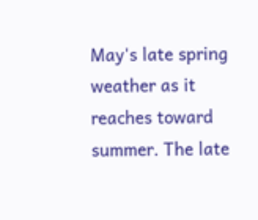May's late spring weather as it reaches toward summer. The late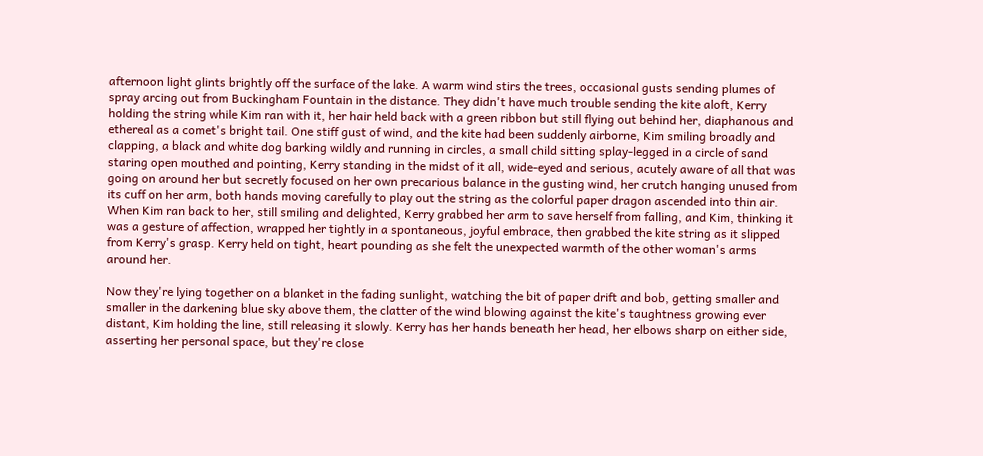afternoon light glints brightly off the surface of the lake. A warm wind stirs the trees, occasional gusts sending plumes of spray arcing out from Buckingham Fountain in the distance. They didn't have much trouble sending the kite aloft, Kerry holding the string while Kim ran with it, her hair held back with a green ribbon but still flying out behind her, diaphanous and ethereal as a comet's bright tail. One stiff gust of wind, and the kite had been suddenly airborne, Kim smiling broadly and clapping, a black and white dog barking wildly and running in circles, a small child sitting splay-legged in a circle of sand staring open mouthed and pointing, Kerry standing in the midst of it all, wide-eyed and serious, acutely aware of all that was going on around her but secretly focused on her own precarious balance in the gusting wind, her crutch hanging unused from its cuff on her arm, both hands moving carefully to play out the string as the colorful paper dragon ascended into thin air. When Kim ran back to her, still smiling and delighted, Kerry grabbed her arm to save herself from falling, and Kim, thinking it was a gesture of affection, wrapped her tightly in a spontaneous, joyful embrace, then grabbed the kite string as it slipped from Kerry's grasp. Kerry held on tight, heart pounding as she felt the unexpected warmth of the other woman's arms around her.

Now they're lying together on a blanket in the fading sunlight, watching the bit of paper drift and bob, getting smaller and smaller in the darkening blue sky above them, the clatter of the wind blowing against the kite's taughtness growing ever distant, Kim holding the line, still releasing it slowly. Kerry has her hands beneath her head, her elbows sharp on either side, asserting her personal space, but they're close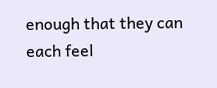enough that they can each feel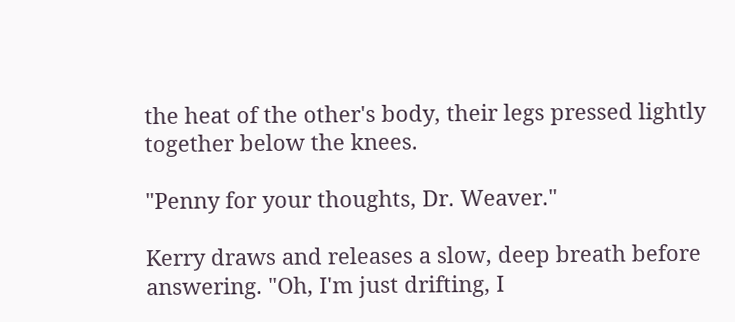the heat of the other's body, their legs pressed lightly together below the knees.

"Penny for your thoughts, Dr. Weaver."

Kerry draws and releases a slow, deep breath before answering. "Oh, I'm just drifting, I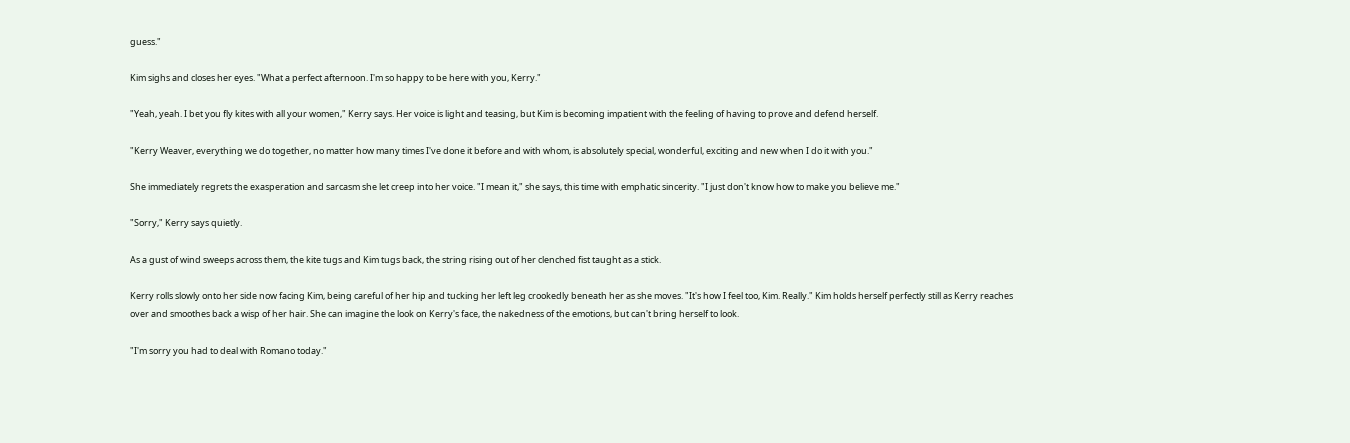guess."

Kim sighs and closes her eyes. "What a perfect afternoon. I'm so happy to be here with you, Kerry."

"Yeah, yeah. I bet you fly kites with all your women," Kerry says. Her voice is light and teasing, but Kim is becoming impatient with the feeling of having to prove and defend herself.

"Kerry Weaver, everything we do together, no matter how many times I've done it before and with whom, is absolutely special, wonderful, exciting and new when I do it with you."

She immediately regrets the exasperation and sarcasm she let creep into her voice. "I mean it," she says, this time with emphatic sincerity. "I just don't know how to make you believe me."

"Sorry," Kerry says quietly.

As a gust of wind sweeps across them, the kite tugs and Kim tugs back, the string rising out of her clenched fist taught as a stick.

Kerry rolls slowly onto her side now facing Kim, being careful of her hip and tucking her left leg crookedly beneath her as she moves. "It's how I feel too, Kim. Really." Kim holds herself perfectly still as Kerry reaches over and smoothes back a wisp of her hair. She can imagine the look on Kerry's face, the nakedness of the emotions, but can't bring herself to look.

"I'm sorry you had to deal with Romano today."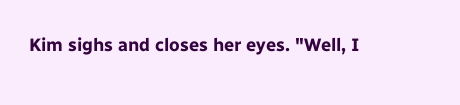Kim sighs and closes her eyes. "Well, I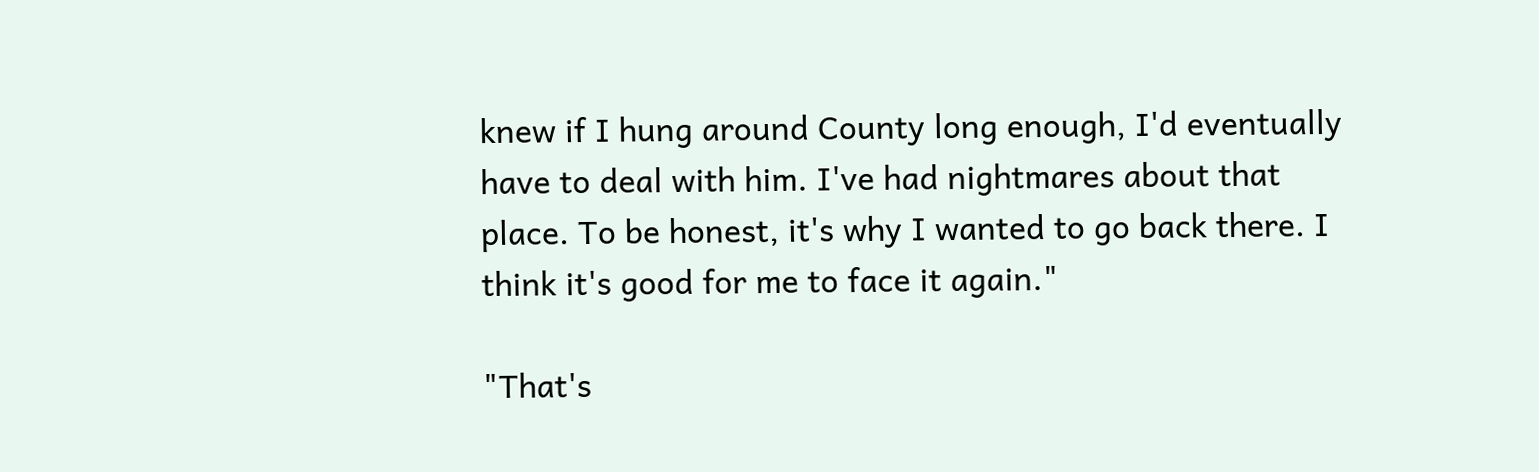knew if I hung around County long enough, I'd eventually have to deal with him. I've had nightmares about that place. To be honest, it's why I wanted to go back there. I think it's good for me to face it again."

"That's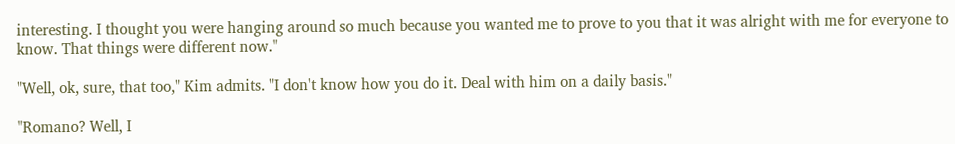interesting. I thought you were hanging around so much because you wanted me to prove to you that it was alright with me for everyone to know. That things were different now."

"Well, ok, sure, that too," Kim admits. "I don't know how you do it. Deal with him on a daily basis."

"Romano? Well, I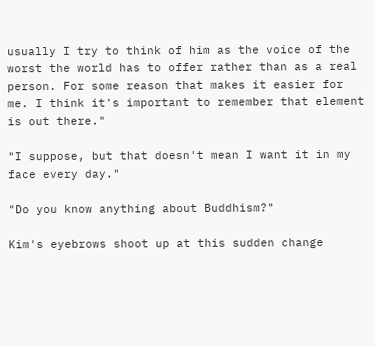usually I try to think of him as the voice of the worst the world has to offer rather than as a real person. For some reason that makes it easier for me. I think it's important to remember that element is out there."

"I suppose, but that doesn't mean I want it in my face every day."

"Do you know anything about Buddhism?"

Kim's eyebrows shoot up at this sudden change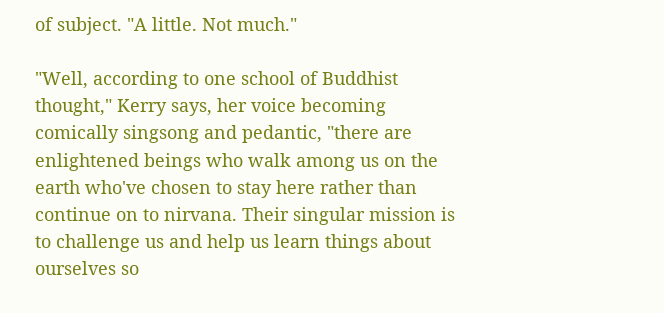of subject. "A little. Not much."

"Well, according to one school of Buddhist thought," Kerry says, her voice becoming comically singsong and pedantic, "there are enlightened beings who walk among us on the earth who've chosen to stay here rather than continue on to nirvana. Their singular mission is to challenge us and help us learn things about ourselves so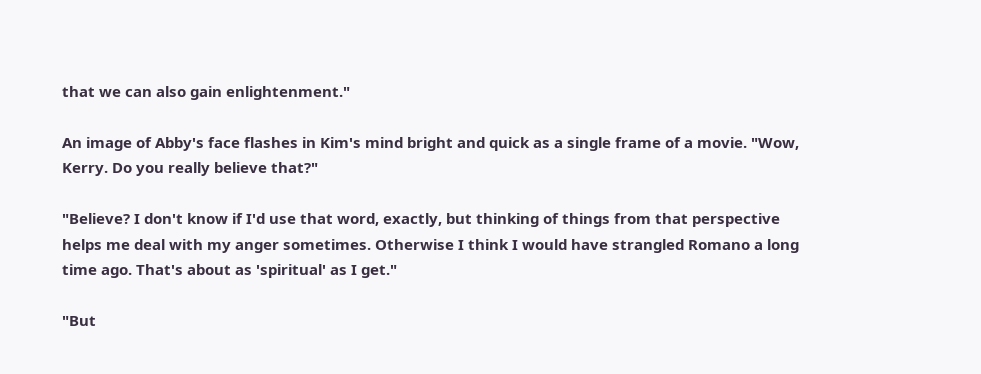that we can also gain enlightenment."

An image of Abby's face flashes in Kim's mind bright and quick as a single frame of a movie. "Wow, Kerry. Do you really believe that?"

"Believe? I don't know if I'd use that word, exactly, but thinking of things from that perspective helps me deal with my anger sometimes. Otherwise I think I would have strangled Romano a long time ago. That's about as 'spiritual' as I get."

"But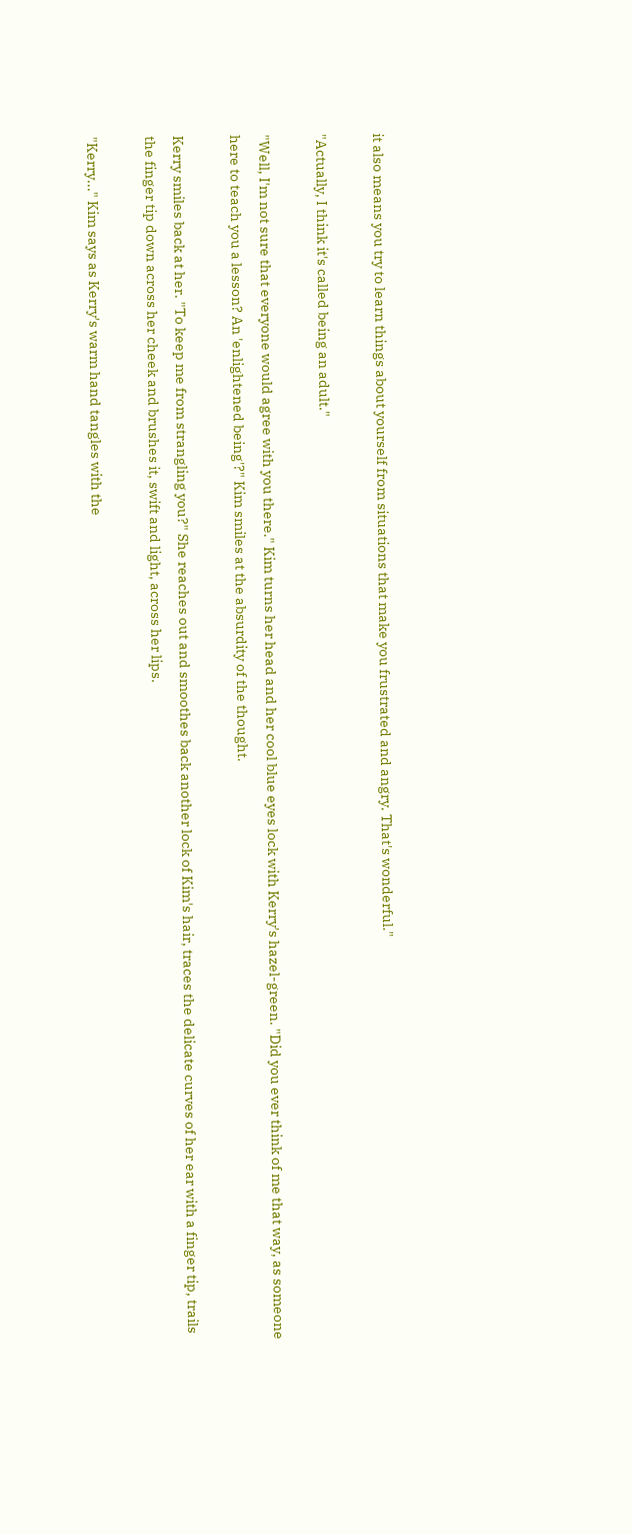it also means you try to learn things about yourself from situations that make you frustrated and angry. That's wonderful."

"Actually, I think it's called being an adult."

"Well, I'm not sure that everyone would agree with you there." Kim turns her head and her cool blue eyes lock with Kerry's hazel-green. "Did you ever think of me that way, as someone here to teach you a lesson? An 'enlightened being'?" Kim smiles at the absurdity of the thought.

Kerry smiles back at her. "To keep me from strangling you?" She reaches out and smoothes back another lock of Kim's hair, traces the delicate curves of her ear with a finger tip, trails the finger tip down across her cheek and brushes it, swift and light, across her lips.

"Kerry..." Kim says as Kerry's warm hand tangles with the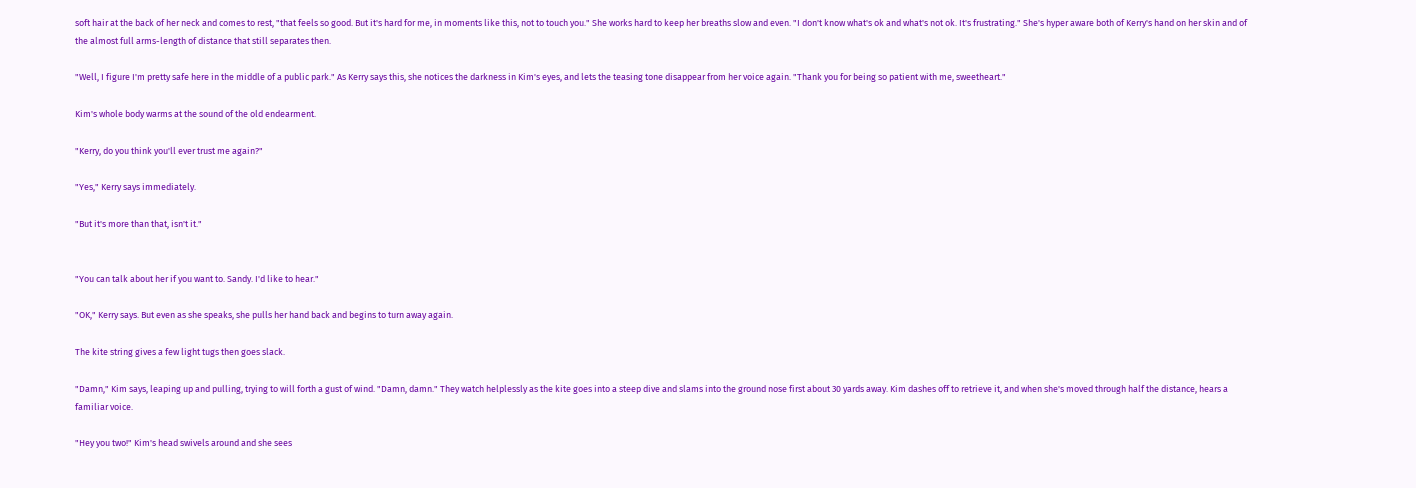soft hair at the back of her neck and comes to rest, "that feels so good. But it's hard for me, in moments like this, not to touch you." She works hard to keep her breaths slow and even. "I don't know what's ok and what's not ok. It's frustrating." She's hyper aware both of Kerry's hand on her skin and of the almost full arms-length of distance that still separates then.

"Well, I figure I'm pretty safe here in the middle of a public park." As Kerry says this, she notices the darkness in Kim's eyes, and lets the teasing tone disappear from her voice again. "Thank you for being so patient with me, sweetheart."

Kim's whole body warms at the sound of the old endearment.

"Kerry, do you think you'll ever trust me again?"

"Yes," Kerry says immediately.

"But it's more than that, isn't it."


"You can talk about her if you want to. Sandy. I'd like to hear."

"OK," Kerry says. But even as she speaks, she pulls her hand back and begins to turn away again.

The kite string gives a few light tugs then goes slack.

"Damn," Kim says, leaping up and pulling, trying to will forth a gust of wind. "Damn, damn." They watch helplessly as the kite goes into a steep dive and slams into the ground nose first about 30 yards away. Kim dashes off to retrieve it, and when she's moved through half the distance, hears a familiar voice.

"Hey you two!" Kim's head swivels around and she sees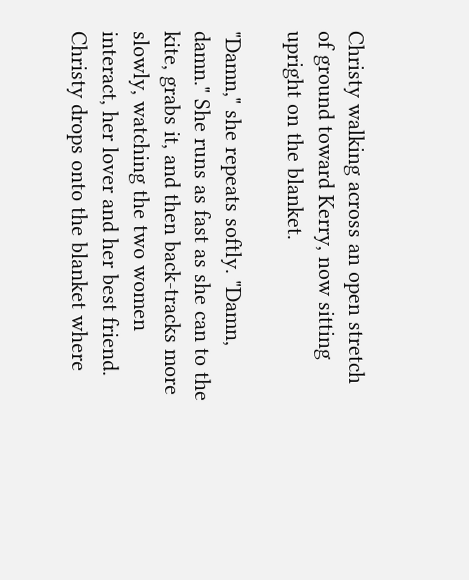Christy walking across an open stretch of ground toward Kerry, now sitting upright on the blanket.

"Damn," she repeats softly. "Damn, damn." She runs as fast as she can to the kite, grabs it, and then back-tracks more slowly, watching the two women interact, her lover and her best friend. Christy drops onto the blanket where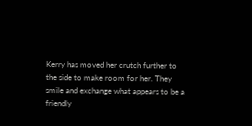Kerry has moved her crutch further to the side to make room for her. They smile and exchange what appears to be a friendly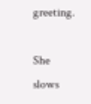greeting.

She slows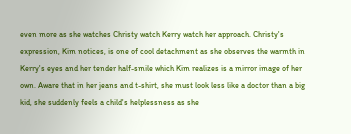even more as she watches Christy watch Kerry watch her approach. Christy's expression, Kim notices, is one of cool detachment as she observes the warmth in Kerry's eyes and her tender half-smile which Kim realizes is a mirror image of her own. Aware that in her jeans and t-shirt, she must look less like a doctor than a big kid, she suddenly feels a child's helplessness as she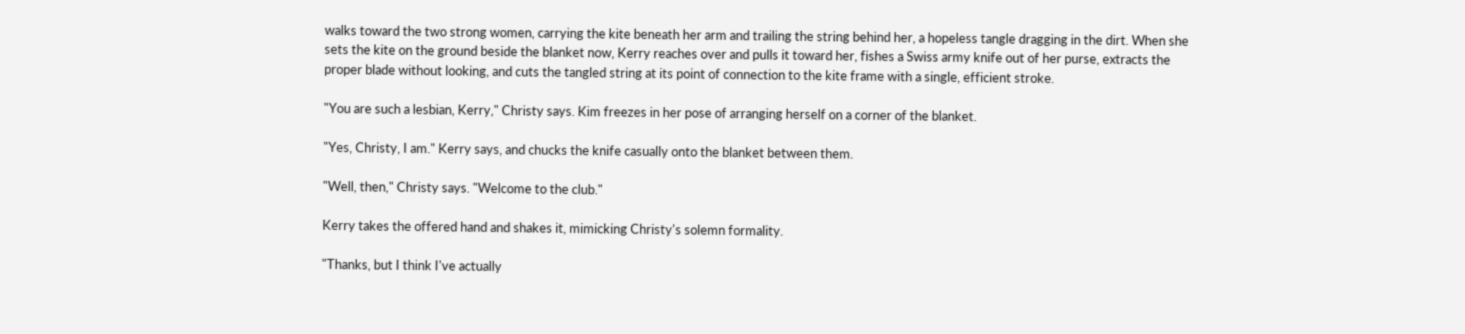walks toward the two strong women, carrying the kite beneath her arm and trailing the string behind her, a hopeless tangle dragging in the dirt. When she sets the kite on the ground beside the blanket now, Kerry reaches over and pulls it toward her, fishes a Swiss army knife out of her purse, extracts the proper blade without looking, and cuts the tangled string at its point of connection to the kite frame with a single, efficient stroke.

"You are such a lesbian, Kerry," Christy says. Kim freezes in her pose of arranging herself on a corner of the blanket.

"Yes, Christy, I am." Kerry says, and chucks the knife casually onto the blanket between them.

"Well, then," Christy says. "Welcome to the club."

Kerry takes the offered hand and shakes it, mimicking Christy's solemn formality.

"Thanks, but I think I've actually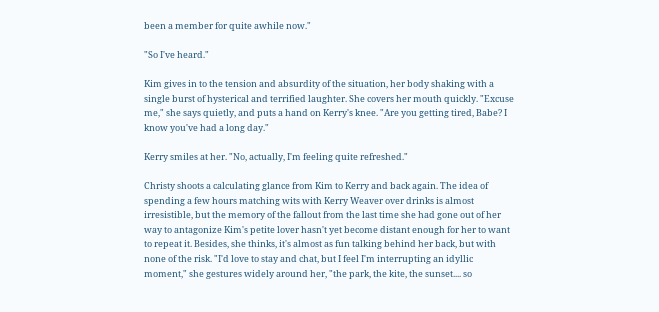been a member for quite awhile now."

"So I've heard."

Kim gives in to the tension and absurdity of the situation, her body shaking with a single burst of hysterical and terrified laughter. She covers her mouth quickly. "Excuse me," she says quietly, and puts a hand on Kerry's knee. "Are you getting tired, Babe? I know you've had a long day."

Kerry smiles at her. "No, actually, I'm feeling quite refreshed."

Christy shoots a calculating glance from Kim to Kerry and back again. The idea of spending a few hours matching wits with Kerry Weaver over drinks is almost irresistible, but the memory of the fallout from the last time she had gone out of her way to antagonize Kim's petite lover hasn't yet become distant enough for her to want to repeat it. Besides, she thinks, it's almost as fun talking behind her back, but with none of the risk. "I'd love to stay and chat, but I feel I'm interrupting an idyllic moment," she gestures widely around her, "the park, the kite, the sunset.... so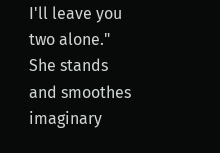I'll leave you two alone." She stands and smoothes imaginary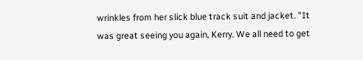wrinkles from her slick blue track suit and jacket. "It was great seeing you again, Kerry. We all need to get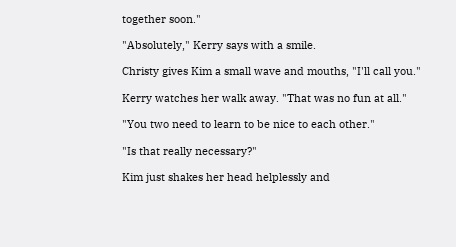together soon."

"Absolutely," Kerry says with a smile.

Christy gives Kim a small wave and mouths, "I'll call you."

Kerry watches her walk away. "That was no fun at all."

"You two need to learn to be nice to each other."

"Is that really necessary?"

Kim just shakes her head helplessly and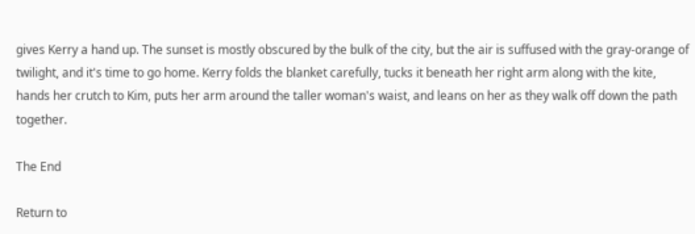gives Kerry a hand up. The sunset is mostly obscured by the bulk of the city, but the air is suffused with the gray-orange of twilight, and it's time to go home. Kerry folds the blanket carefully, tucks it beneath her right arm along with the kite, hands her crutch to Kim, puts her arm around the taller woman's waist, and leans on her as they walk off down the path together.

The End

Return to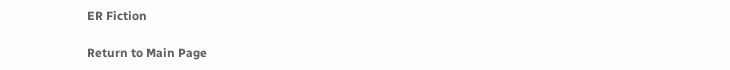ER Fiction

Return to Main Page